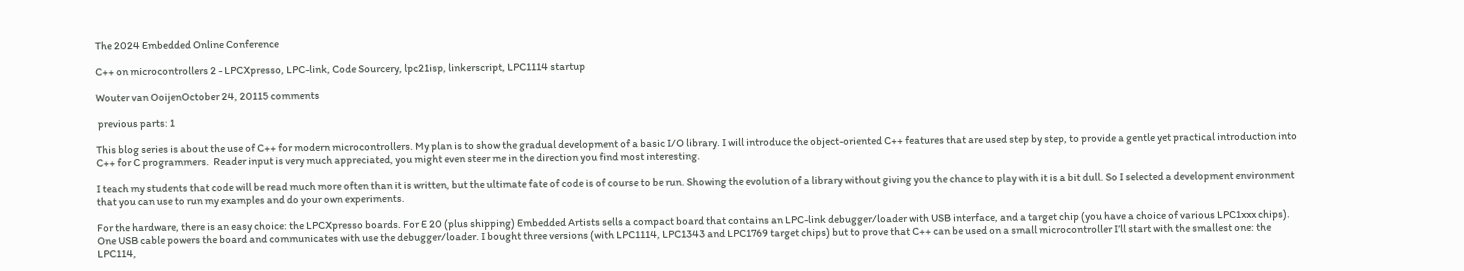The 2024 Embedded Online Conference

C++ on microcontrollers 2 - LPCXpresso, LPC-link, Code Sourcery, lpc21isp, linkerscript, LPC1114 startup

Wouter van OoijenOctober 24, 20115 comments

 previous parts: 1

This blog series is about the use of C++ for modern microcontrollers. My plan is to show the gradual development of a basic I/O library. I will introduce the object-oriented C++ features that are used step by step, to provide a gentle yet practical introduction into C++ for C programmers.  Reader input is very much appreciated, you might even steer me in the direction you find most interesting.

I teach my students that code will be read much more often than it is written, but the ultimate fate of code is of course to be run. Showing the evolution of a library without giving you the chance to play with it is a bit dull. So I selected a development environment that you can use to run my examples and do your own experiments.

For the hardware, there is an easy choice: the LPCXpresso boards. For E 20 (plus shipping) Embedded Artists sells a compact board that contains an LPC-link debugger/loader with USB interface, and a target chip (you have a choice of various LPC1xxx chips). One USB cable powers the board and communicates with use the debugger/loader. I bought three versions (with LPC1114, LPC1343 and LPC1769 target chips) but to prove that C++ can be used on a small microcontroller I’ll start with the smallest one: the LPC114,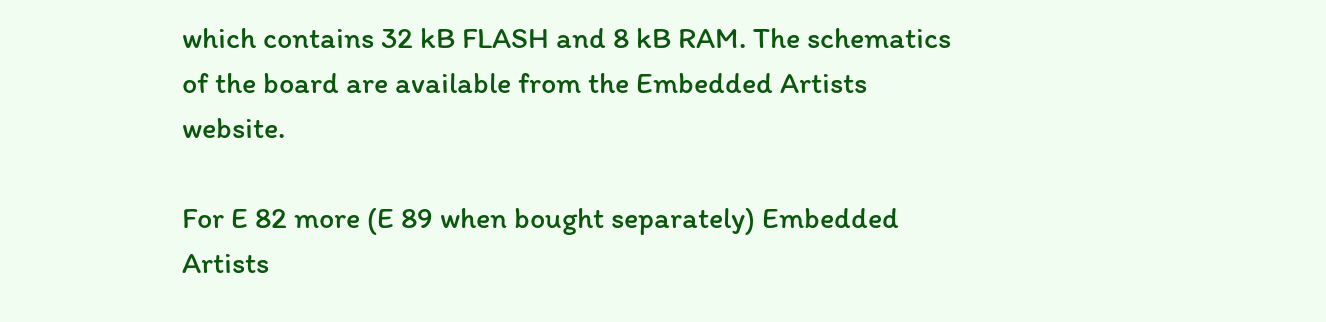which contains 32 kB FLASH and 8 kB RAM. The schematics of the board are available from the Embedded Artists website.

For E 82 more (E 89 when bought separately) Embedded Artists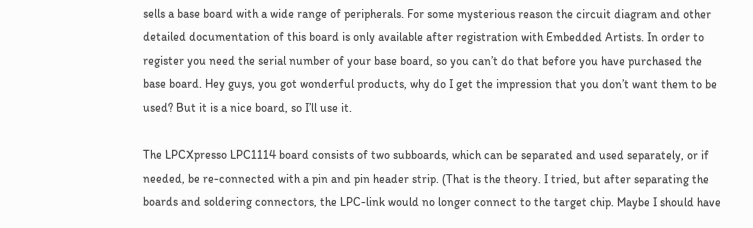sells a base board with a wide range of peripherals. For some mysterious reason the circuit diagram and other detailed documentation of this board is only available after registration with Embedded Artists. In order to register you need the serial number of your base board, so you can’t do that before you have purchased the base board. Hey guys, you got wonderful products, why do I get the impression that you don’t want them to be used? But it is a nice board, so I’ll use it.

The LPCXpresso LPC1114 board consists of two subboards, which can be separated and used separately, or if needed, be re-connected with a pin and pin header strip. (That is the theory. I tried, but after separating the boards and soldering connectors, the LPC-link would no longer connect to the target chip. Maybe I should have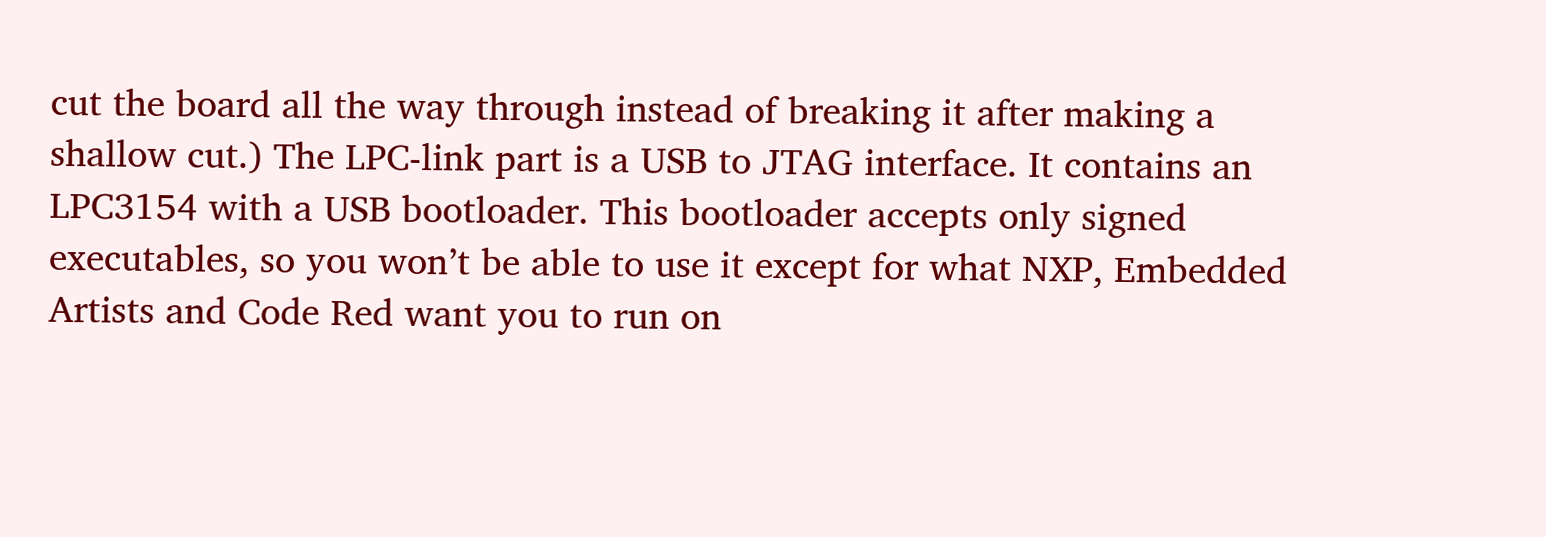cut the board all the way through instead of breaking it after making a shallow cut.) The LPC-link part is a USB to JTAG interface. It contains an LPC3154 with a USB bootloader. This bootloader accepts only signed executables, so you won’t be able to use it except for what NXP, Embedded Artists and Code Red want you to run on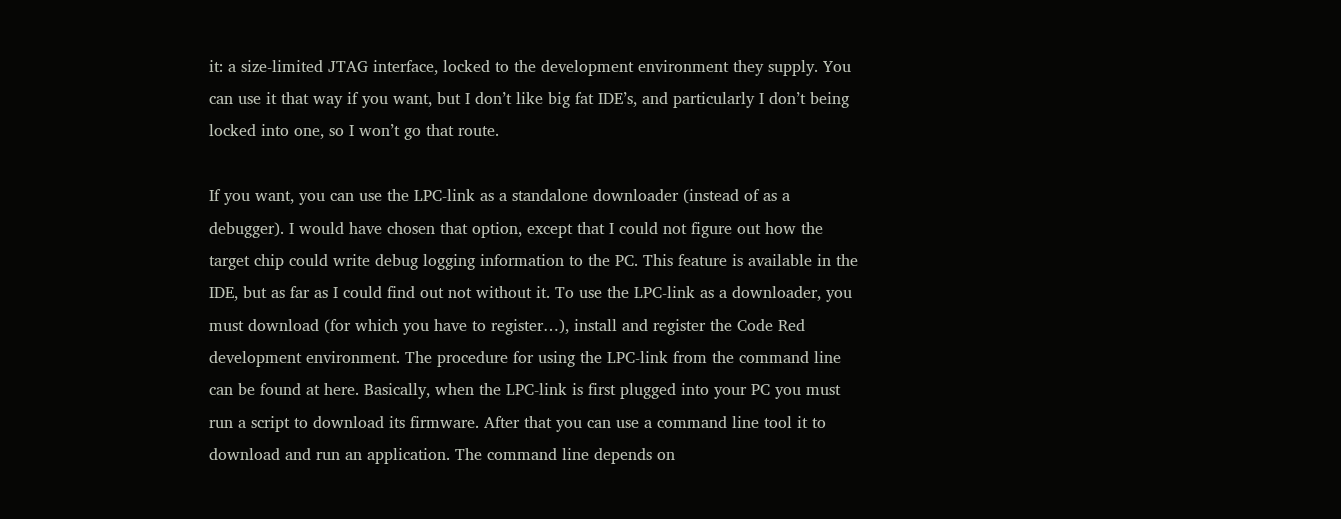it: a size-limited JTAG interface, locked to the development environment they supply. You can use it that way if you want, but I don’t like big fat IDE’s, and particularly I don’t being locked into one, so I won’t go that route.

If you want, you can use the LPC-link as a standalone downloader (instead of as a debugger). I would have chosen that option, except that I could not figure out how the target chip could write debug logging information to the PC. This feature is available in the IDE, but as far as I could find out not without it. To use the LPC-link as a downloader, you must download (for which you have to register…), install and register the Code Red development environment. The procedure for using the LPC-link from the command line can be found at here. Basically, when the LPC-link is first plugged into your PC you must run a script to download its firmware. After that you can use a command line tool it to download and run an application. The command line depends on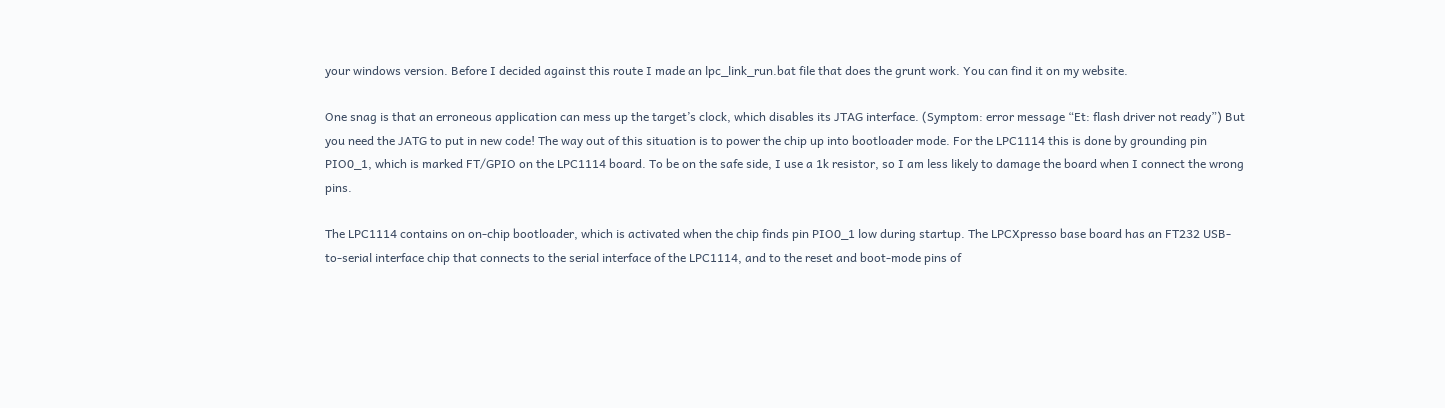your windows version. Before I decided against this route I made an lpc_link_run.bat file that does the grunt work. You can find it on my website.

One snag is that an erroneous application can mess up the target’s clock, which disables its JTAG interface. (Symptom: error message “Et: flash driver not ready”) But you need the JATG to put in new code! The way out of this situation is to power the chip up into bootloader mode. For the LPC1114 this is done by grounding pin PIO0_1, which is marked FT/GPIO on the LPC1114 board. To be on the safe side, I use a 1k resistor, so I am less likely to damage the board when I connect the wrong pins.

The LPC1114 contains on on-chip bootloader, which is activated when the chip finds pin PIO0_1 low during startup. The LPCXpresso base board has an FT232 USB-to-serial interface chip that connects to the serial interface of the LPC1114, and to the reset and boot-mode pins of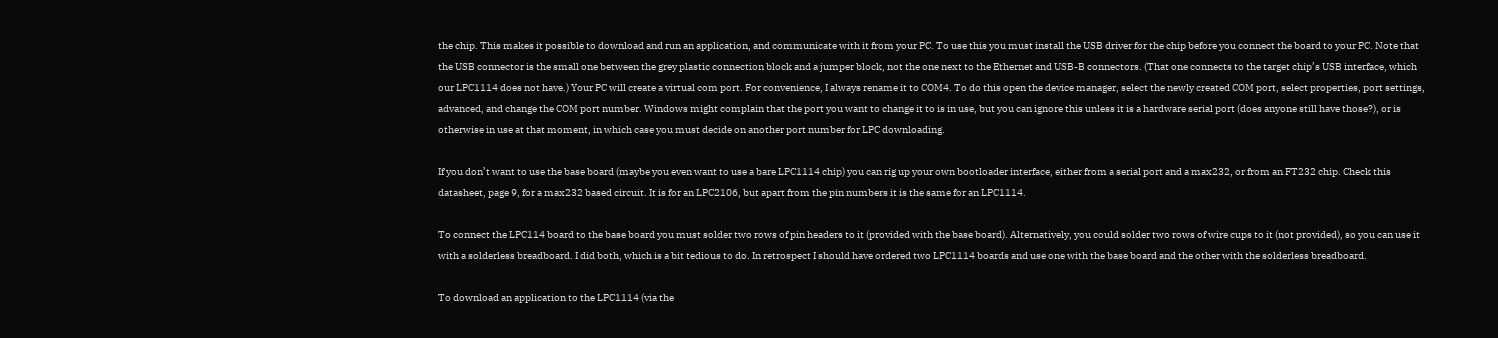the chip. This makes it possible to download and run an application, and communicate with it from your PC. To use this you must install the USB driver for the chip before you connect the board to your PC. Note that the USB connector is the small one between the grey plastic connection block and a jumper block, not the one next to the Ethernet and USB-B connectors. (That one connects to the target chip’s USB interface, which our LPC1114 does not have.) Your PC will create a virtual com port. For convenience, I always rename it to COM4. To do this open the device manager, select the newly created COM port, select properties, port settings, advanced, and change the COM port number. Windows might complain that the port you want to change it to is in use, but you can ignore this unless it is a hardware serial port (does anyone still have those?), or is otherwise in use at that moment, in which case you must decide on another port number for LPC downloading.

If you don’t want to use the base board (maybe you even want to use a bare LPC1114 chip) you can rig up your own bootloader interface, either from a serial port and a max232, or from an FT232 chip. Check this datasheet, page 9, for a max232 based circuit. It is for an LPC2106, but apart from the pin numbers it is the same for an LPC1114.

To connect the LPC114 board to the base board you must solder two rows of pin headers to it (provided with the base board). Alternatively, you could solder two rows of wire cups to it (not provided), so you can use it with a solderless breadboard. I did both, which is a bit tedious to do. In retrospect I should have ordered two LPC1114 boards and use one with the base board and the other with the solderless breadboard.

To download an application to the LPC1114 (via the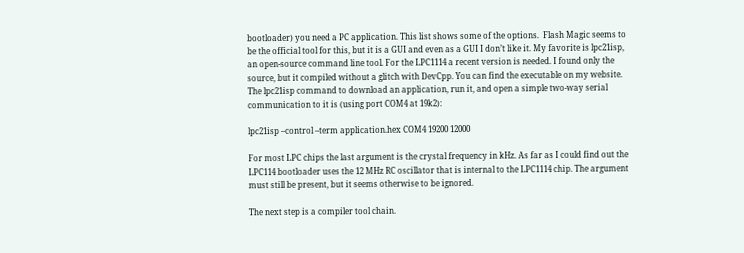bootloader) you need a PC application. This list shows some of the options.  Flash Magic seems to be the official tool for this, but it is a GUI and even as a GUI I don’t like it. My favorite is lpc21isp, an open-source command line tool. For the LPC1114 a recent version is needed. I found only the source, but it compiled without a glitch with DevCpp. You can find the executable on my website. The lpc21isp command to download an application, run it, and open a simple two-way serial communication to it is (using port COM4 at 19k2):

lpc21isp –control –term application.hex COM4 19200 12000

For most LPC chips the last argument is the crystal frequency in kHz. As far as I could find out the LPC114 bootloader uses the 12 MHz RC oscillator that is internal to the LPC1114 chip. The argument must still be present, but it seems otherwise to be ignored.

The next step is a compiler tool chain.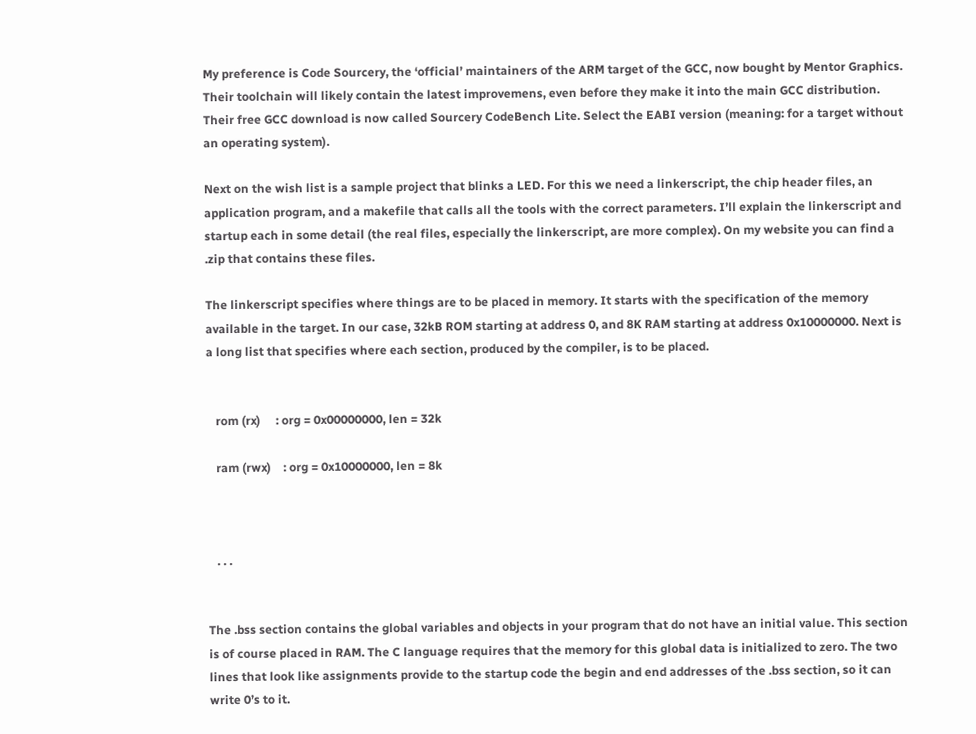My preference is Code Sourcery, the ‘official’ maintainers of the ARM target of the GCC, now bought by Mentor Graphics. Their toolchain will likely contain the latest improvemens, even before they make it into the main GCC distribution. Their free GCC download is now called Sourcery CodeBench Lite. Select the EABI version (meaning: for a target without an operating system).

Next on the wish list is a sample project that blinks a LED. For this we need a linkerscript, the chip header files, an application program, and a makefile that calls all the tools with the correct parameters. I’ll explain the linkerscript and startup each in some detail (the real files, especially the linkerscript, are more complex). On my website you can find a .zip that contains these files.

The linkerscript specifies where things are to be placed in memory. It starts with the specification of the memory available in the target. In our case, 32kB ROM starting at address 0, and 8K RAM starting at address 0x10000000. Next is a long list that specifies where each section, produced by the compiler, is to be placed.


   rom (rx)     : org = 0x00000000, len = 32k

   ram (rwx)    : org = 0x10000000, len = 8k



   . . .


The .bss section contains the global variables and objects in your program that do not have an initial value. This section is of course placed in RAM. The C language requires that the memory for this global data is initialized to zero. The two lines that look like assignments provide to the startup code the begin and end addresses of the .bss section, so it can write 0’s to it.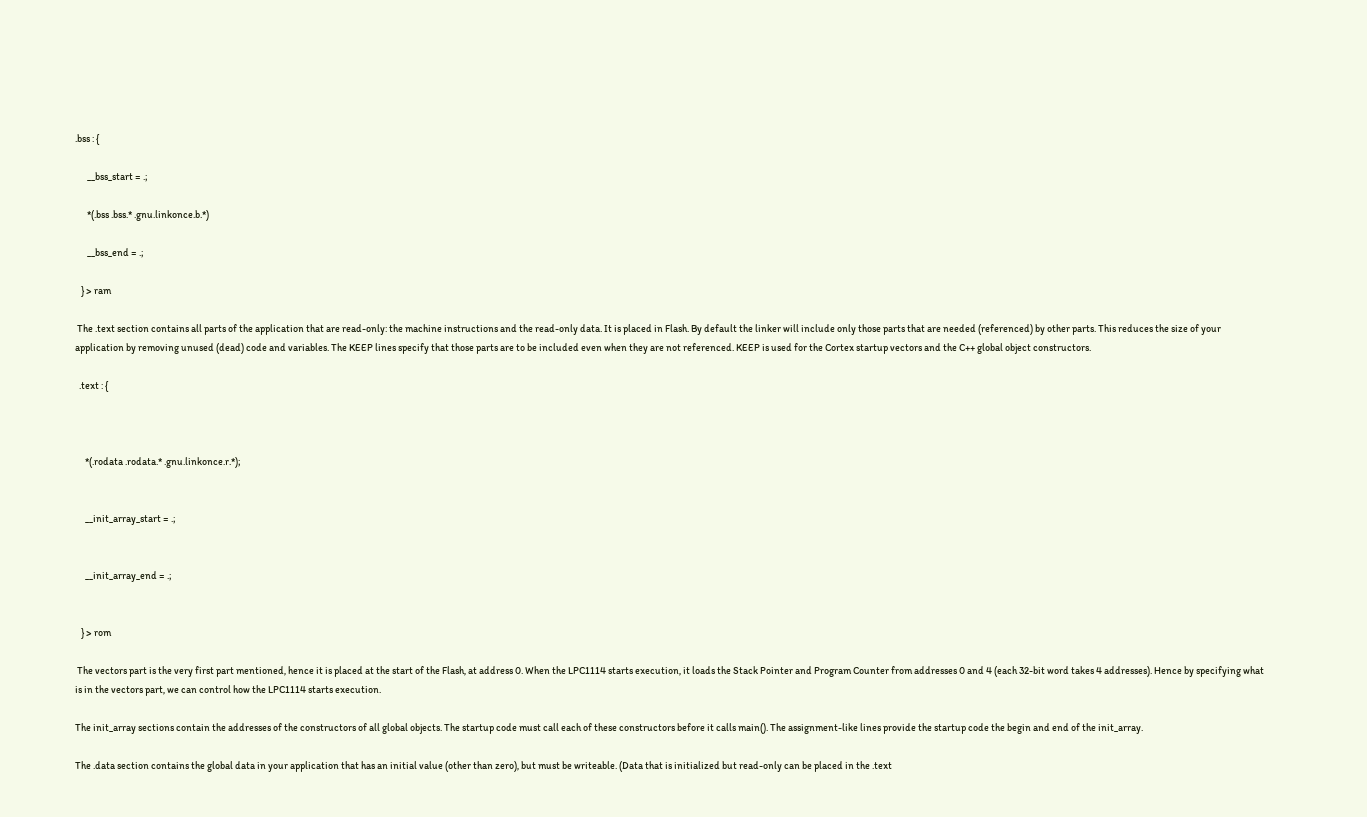.bss : {

      __bss_start = .;

      *(.bss .bss.* .gnu.linkonce.b.*)

      __bss_end = .;

   } > ram

 The .text section contains all parts of the application that are read-only: the machine instructions and the read-only data. It is placed in Flash. By default the linker will include only those parts that are needed (referenced) by other parts. This reduces the size of your application by removing unused (dead) code and variables. The KEEP lines specify that those parts are to be included even when they are not referenced. KEEP is used for the Cortex startup vectors and the C++ global object constructors.

  .text : {



     *(.rodata .rodata.* .gnu.linkonce.r.*);


     __init_array_start = .;


     __init_array_end = .;


   } > rom

 The vectors part is the very first part mentioned, hence it is placed at the start of the Flash, at address 0. When the LPC1114 starts execution, it loads the Stack Pointer and Program Counter from addresses 0 and 4 (each 32-bit word takes 4 addresses). Hence by specifying what is in the vectors part, we can control how the LPC1114 starts execution.

The init_array sections contain the addresses of the constructors of all global objects. The startup code must call each of these constructors before it calls main(). The assignment-like lines provide the startup code the begin and end of the init_array.

The .data section contains the global data in your application that has an initial value (other than zero), but must be writeable. (Data that is initialized but read-only can be placed in the .text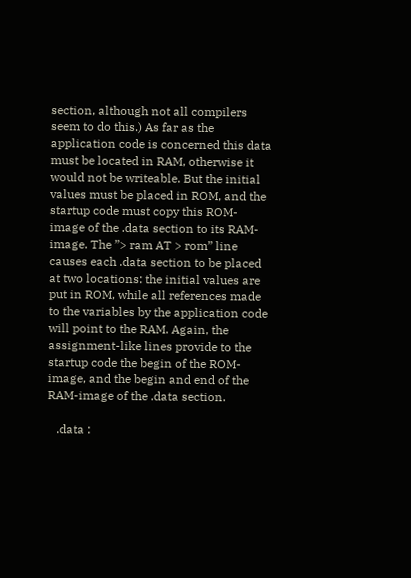section, although not all compilers seem to do this.) As far as the application code is concerned this data must be located in RAM, otherwise it would not be writeable. But the initial values must be placed in ROM, and the startup code must copy this ROM-image of the .data section to its RAM-image. The ”> ram AT > rom” line causes each .data section to be placed at two locations: the initial values are put in ROM, while all references made to the variables by the application code will point to the RAM. Again, the assignment-like lines provide to the startup code the begin of the ROM-image, and the begin and end of the RAM-image of the .data section.

   .data :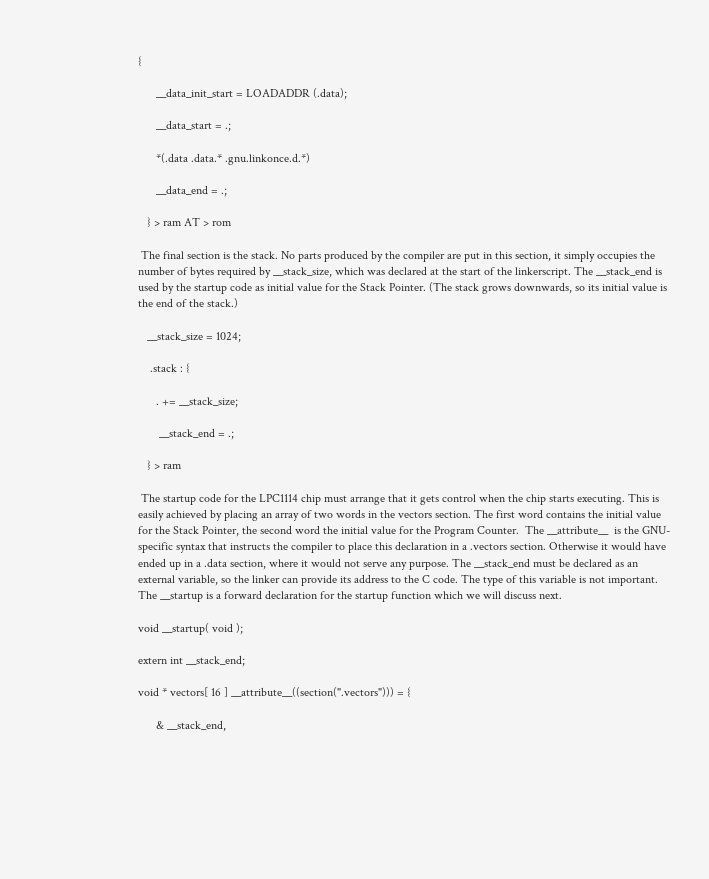{

      __data_init_start = LOADADDR (.data);

      __data_start = .;

      *(.data .data.* .gnu.linkonce.d.*)

      __data_end = .;

   } > ram AT > rom

 The final section is the stack. No parts produced by the compiler are put in this section, it simply occupies the number of bytes required by __stack_size, which was declared at the start of the linkerscript. The __stack_end is used by the startup code as initial value for the Stack Pointer. (The stack grows downwards, so its initial value is the end of the stack.)

   __stack_size = 1024;

    .stack : {

      . += __stack_size;

       __stack_end = .;

   } > ram

 The startup code for the LPC1114 chip must arrange that it gets control when the chip starts executing. This is easily achieved by placing an array of two words in the vectors section. The first word contains the initial value for the Stack Pointer, the second word the initial value for the Program Counter.  The __attribute__  is the GNU-specific syntax that instructs the compiler to place this declaration in a .vectors section. Otherwise it would have ended up in a .data section, where it would not serve any purpose. The __stack_end must be declared as an external variable, so the linker can provide its address to the C code. The type of this variable is not important. The __startup is a forward declaration for the startup function which we will discuss next.

void __startup( void );

extern int __stack_end;

void * vectors[ 16 ] __attribute__((section(".vectors"))) = {

      & __stack_end,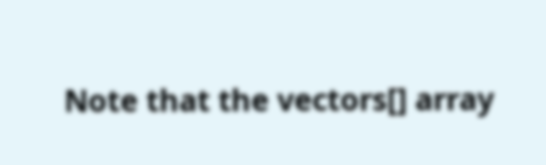Note that the vectors[] array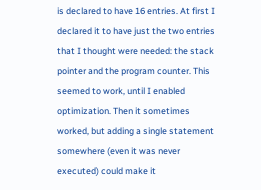is declared to have 16 entries. At first I declared it to have just the two entries that I thought were needed: the stack pointer and the program counter. This seemed to work, until I enabled optimization. Then it sometimes worked, but adding a single statement somewhere (even it was never executed) could make it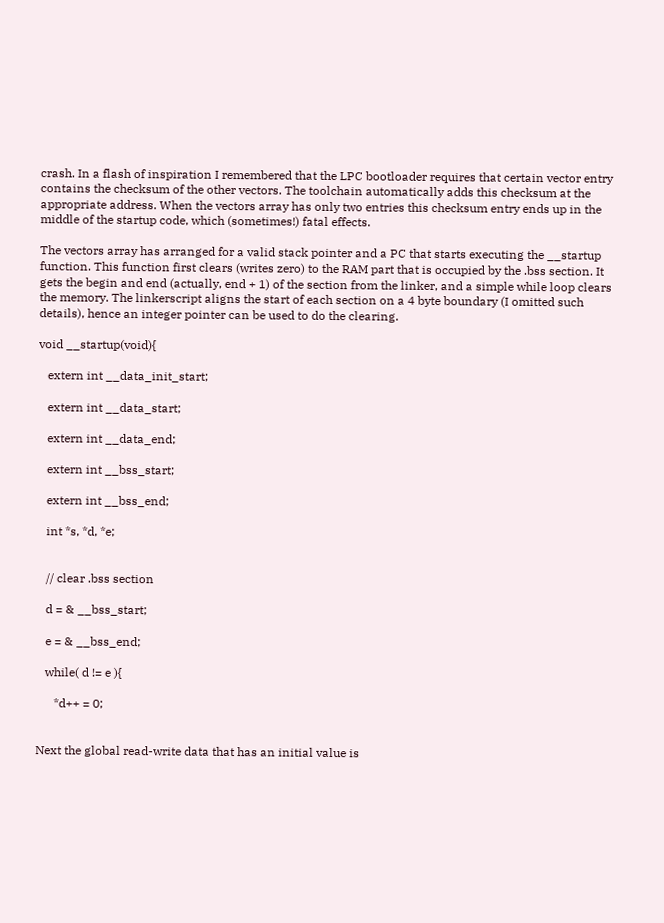crash. In a flash of inspiration I remembered that the LPC bootloader requires that certain vector entry contains the checksum of the other vectors. The toolchain automatically adds this checksum at the appropriate address. When the vectors array has only two entries this checksum entry ends up in the middle of the startup code, which (sometimes!) fatal effects.

The vectors array has arranged for a valid stack pointer and a PC that starts executing the __startup function. This function first clears (writes zero) to the RAM part that is occupied by the .bss section. It gets the begin and end (actually, end + 1) of the section from the linker, and a simple while loop clears the memory. The linkerscript aligns the start of each section on a 4 byte boundary (I omitted such details), hence an integer pointer can be used to do the clearing.

void __startup(void){

   extern int __data_init_start;

   extern int __data_start;

   extern int __data_end;

   extern int __bss_start;

   extern int __bss_end;

   int *s, *d, *e;


   // clear .bss section

   d = & __bss_start;

   e = & __bss_end;

   while( d != e ){

      *d++ = 0;


Next the global read-write data that has an initial value is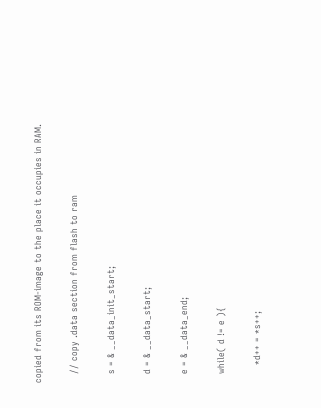copied from its ROM-image to the place it occupies in RAM.

   // copy .data section from flash to ram

   s = & __data_init_start;

   d = & __data_start;

   e = & __data_end;

   while( d != e ){

      *d++ = *s++;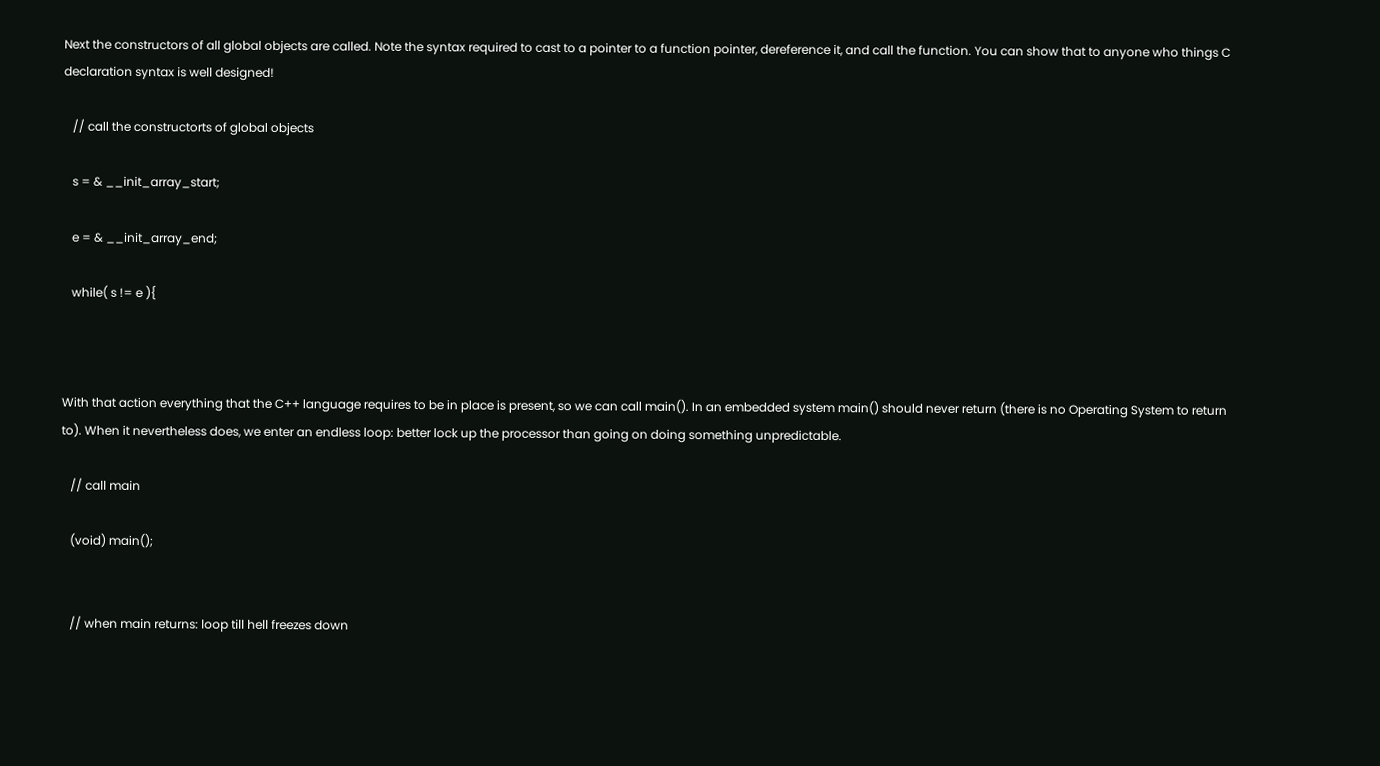Next the constructors of all global objects are called. Note the syntax required to cast to a pointer to a function pointer, dereference it, and call the function. You can show that to anyone who things C declaration syntax is well designed!

   // call the constructorts of global objects

   s = & __init_array_start;

   e = & __init_array_end;

   while( s != e ){



With that action everything that the C++ language requires to be in place is present, so we can call main(). In an embedded system main() should never return (there is no Operating System to return to). When it nevertheless does, we enter an endless loop: better lock up the processor than going on doing something unpredictable.

   // call main

   (void) main();


   // when main returns: loop till hell freezes down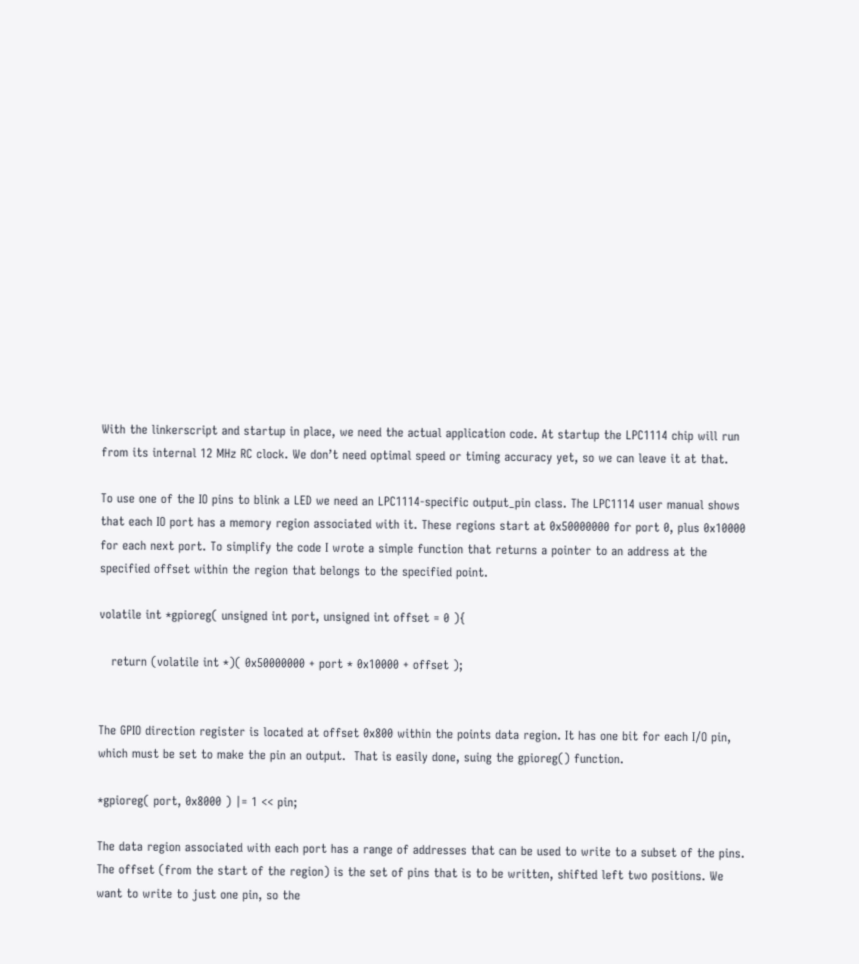With the linkerscript and startup in place, we need the actual application code. At startup the LPC1114 chip will run from its internal 12 MHz RC clock. We don’t need optimal speed or timing accuracy yet, so we can leave it at that.

To use one of the IO pins to blink a LED we need an LPC1114-specific output_pin class. The LPC1114 user manual shows that each IO port has a memory region associated with it. These regions start at 0x50000000 for port 0, plus 0x10000 for each next port. To simplify the code I wrote a simple function that returns a pointer to an address at the specified offset within the region that belongs to the specified point.

volatile int *gpioreg( unsigned int port, unsigned int offset = 0 ){

   return (volatile int *)( 0x50000000 + port * 0x10000 + offset );


The GPIO direction register is located at offset 0x800 within the points data region. It has one bit for each I/O pin, which must be set to make the pin an output.  That is easily done, suing the gpioreg() function.

*gpioreg( port, 0x8000 ) |= 1 << pin;

The data region associated with each port has a range of addresses that can be used to write to a subset of the pins. The offset (from the start of the region) is the set of pins that is to be written, shifted left two positions. We want to write to just one pin, so the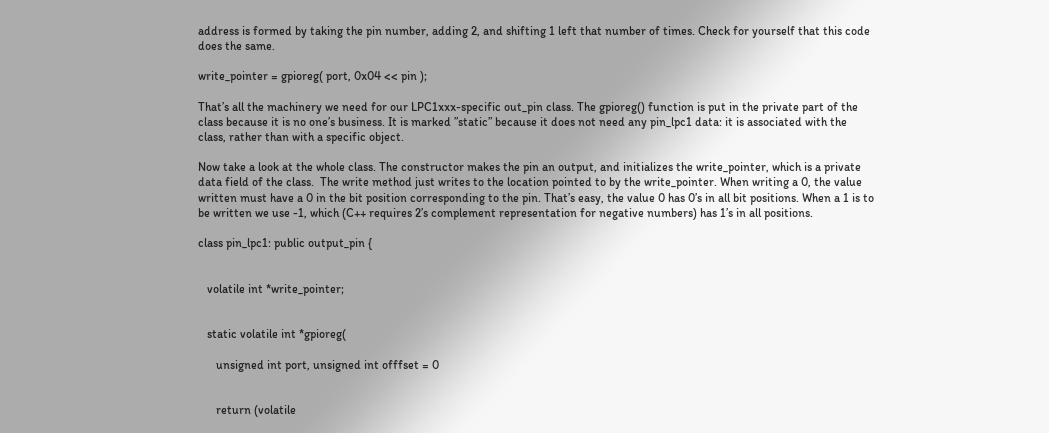address is formed by taking the pin number, adding 2, and shifting 1 left that number of times. Check for yourself that this code does the same.

write_pointer = gpioreg( port, 0x04 << pin );

That’s all the machinery we need for our LPC1xxx-specific out_pin class. The gpioreg() function is put in the private part of the class because it is no one’s business. It is marked ”static” because it does not need any pin_lpc1 data: it is associated with the class, rather than with a specific object.

Now take a look at the whole class. The constructor makes the pin an output, and initializes the write_pointer, which is a private data field of the class.  The write method just writes to the location pointed to by the write_pointer. When writing a 0, the value written must have a 0 in the bit position corresponding to the pin. That’s easy, the value 0 has 0’s in all bit positions. When a 1 is to be written we use -1, which (C++ requires 2’s complement representation for negative numbers) has 1’s in all positions.

class pin_lpc1: public output_pin {


   volatile int *write_pointer;


   static volatile int *gpioreg(

      unsigned int port, unsigned int offfset = 0


      return (volatile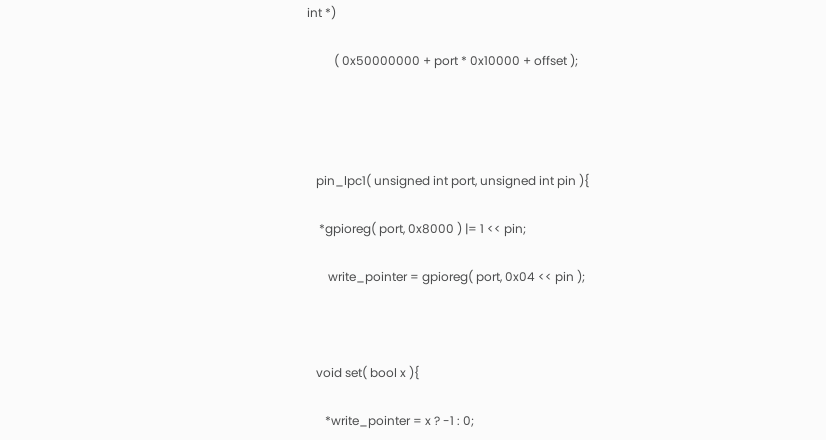int *)

         ( 0x50000000 + port * 0x10000 + offset );




   pin_lpc1( unsigned int port, unsigned int pin ){

    *gpioreg( port, 0x8000 ) |= 1 << pin;

       write_pointer = gpioreg( port, 0x04 << pin );



   void set( bool x ){

      *write_pointer = x ? -1 : 0;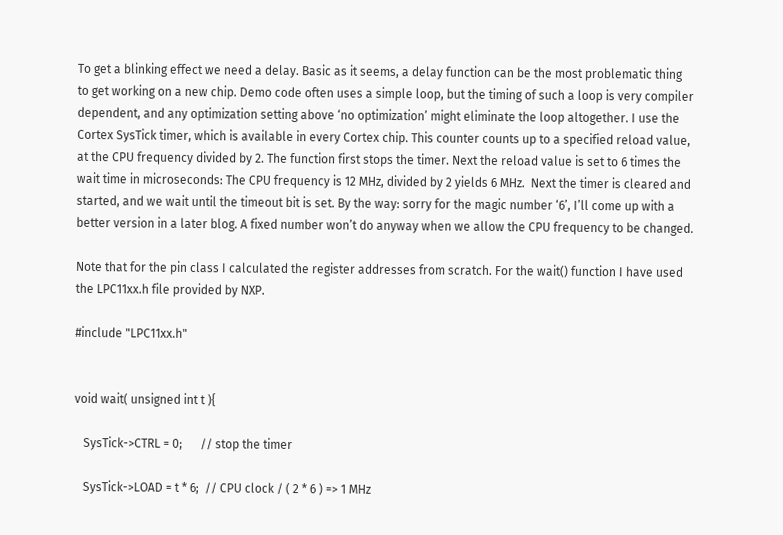To get a blinking effect we need a delay. Basic as it seems, a delay function can be the most problematic thing to get working on a new chip. Demo code often uses a simple loop, but the timing of such a loop is very compiler dependent, and any optimization setting above ‘no optimization’ might eliminate the loop altogether. I use the Cortex SysTick timer, which is available in every Cortex chip. This counter counts up to a specified reload value, at the CPU frequency divided by 2. The function first stops the timer. Next the reload value is set to 6 times the wait time in microseconds: The CPU frequency is 12 MHz, divided by 2 yields 6 MHz.  Next the timer is cleared and started, and we wait until the timeout bit is set. By the way: sorry for the magic number ‘6’, I’ll come up with a better version in a later blog. A fixed number won’t do anyway when we allow the CPU frequency to be changed.

Note that for the pin class I calculated the register addresses from scratch. For the wait() function I have used the LPC11xx.h file provided by NXP.

#include "LPC11xx.h"


void wait( unsigned int t ){

   SysTick->CTRL = 0;      // stop the timer

   SysTick->LOAD = t * 6;  // CPU clock / ( 2 * 6 ) => 1 MHz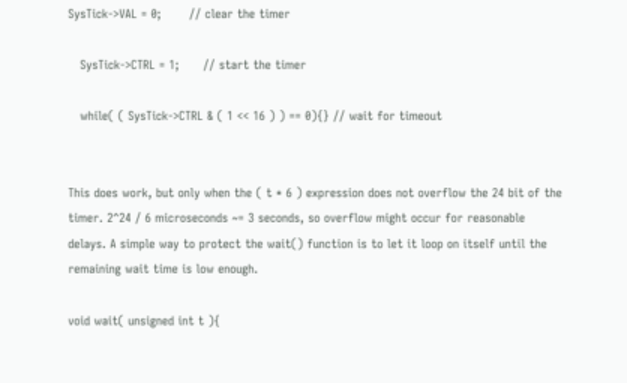SysTick->VAL = 0;       // clear the timer

   SysTick->CTRL = 1;      // start the timer

   while( ( SysTick->CTRL & ( 1 << 16 ) ) == 0){} // wait for timeout


This does work, but only when the ( t * 6 ) expression does not overflow the 24 bit of the timer. 2^24 / 6 microseconds ~= 3 seconds, so overflow might occur for reasonable delays. A simple way to protect the wait() function is to let it loop on itself until the remaining wait time is low enough.

void wait( unsigned int t ){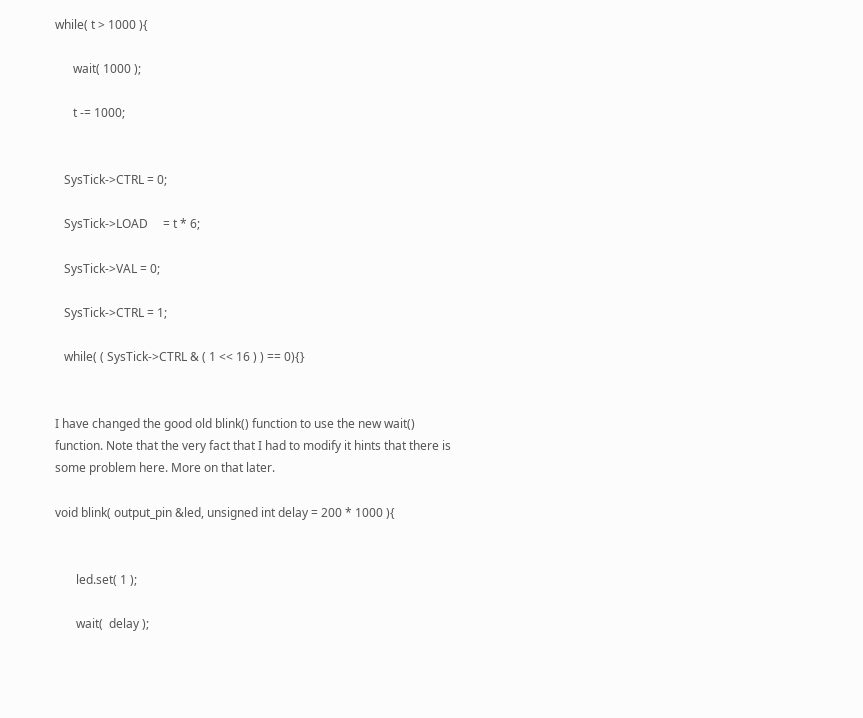while( t > 1000 ){

      wait( 1000 );

      t -= 1000;


   SysTick->CTRL = 0;

   SysTick->LOAD     = t * 6;

   SysTick->VAL = 0;

   SysTick->CTRL = 1;

   while( ( SysTick->CTRL & ( 1 << 16 ) ) == 0){}


I have changed the good old blink() function to use the new wait() function. Note that the very fact that I had to modify it hints that there is some problem here. More on that later.

void blink( output_pin &led, unsigned int delay = 200 * 1000 ){


       led.set( 1 );

       wait(  delay );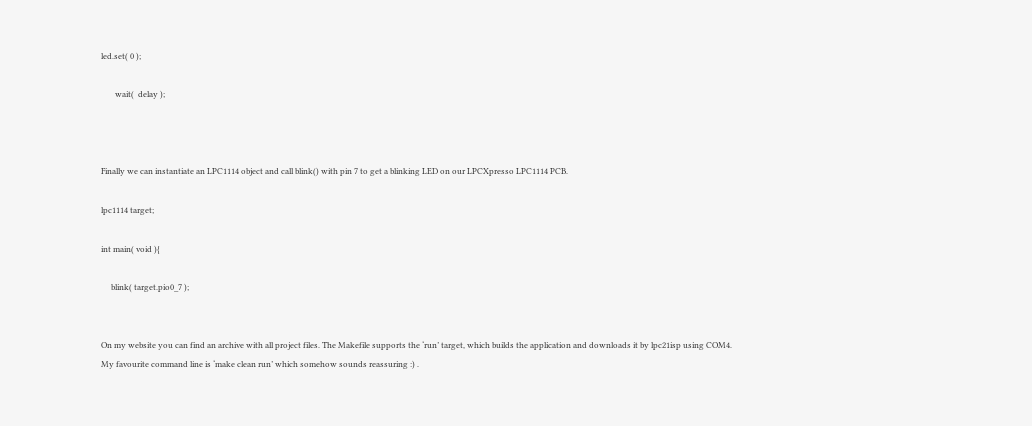led.set( 0 );

       wait(  delay );



Finally we can instantiate an LPC1114 object and call blink() with pin 7 to get a blinking LED on our LPCXpresso LPC1114 PCB.

lpc1114 target;

int main( void ){

     blink( target.pio0_7 );


On my website you can find an archive with all project files. The Makefile supports the ‘run’ target, which builds the application and downloads it by lpc21isp using COM4. My favourite command line is ‘make clean run’ which somehow sounds reassuring :) .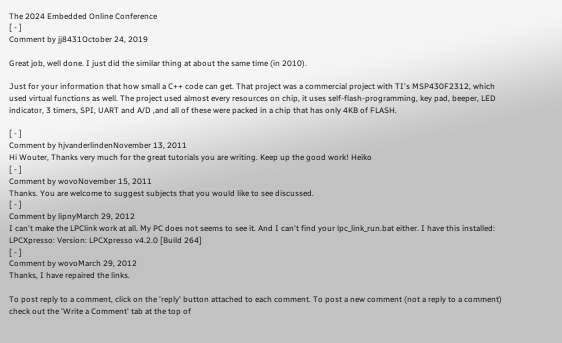The 2024 Embedded Online Conference
[ - ]
Comment by jj8431October 24, 2019

Great job, well done. I just did the similar thing at about the same time (in 2010).

Just for your information that how small a C++ code can get. That project was a commercial project with TI's MSP430F2312, which used virtual functions as well. The project used almost every resources on chip, it uses self-flash-programming, key pad, beeper, LED indicator, 3 timers, SPI, UART and A/D ,and all of these were packed in a chip that has only 4KB of FLASH.

[ - ]
Comment by hjvanderlindenNovember 13, 2011
Hi Wouter, Thanks very much for the great tutorials you are writing. Keep up the good work! Heiko
[ - ]
Comment by wovoNovember 15, 2011
Thanks. You are welcome to suggest subjects that you would like to see discussed.
[ - ]
Comment by lipnyMarch 29, 2012
I can't make the LPClink work at all. My PC does not seems to see it. And I can't find your lpc_link_run.bat either. I have this installed: LPCXpresso: Version: LPCXpresso v4.2.0 [Build 264]
[ - ]
Comment by wovoMarch 29, 2012
Thanks, I have repaired the links.

To post reply to a comment, click on the 'reply' button attached to each comment. To post a new comment (not a reply to a comment) check out the 'Write a Comment' tab at the top of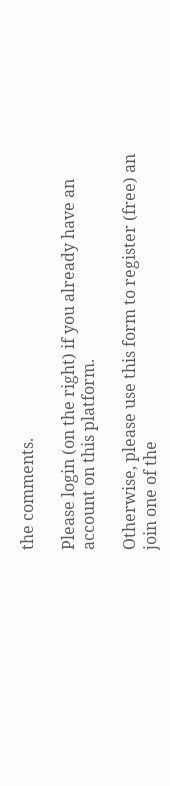the comments.

Please login (on the right) if you already have an account on this platform.

Otherwise, please use this form to register (free) an join one of the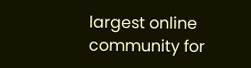largest online community for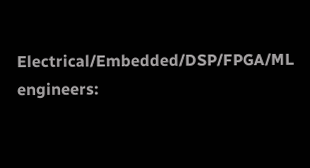Electrical/Embedded/DSP/FPGA/ML engineers: